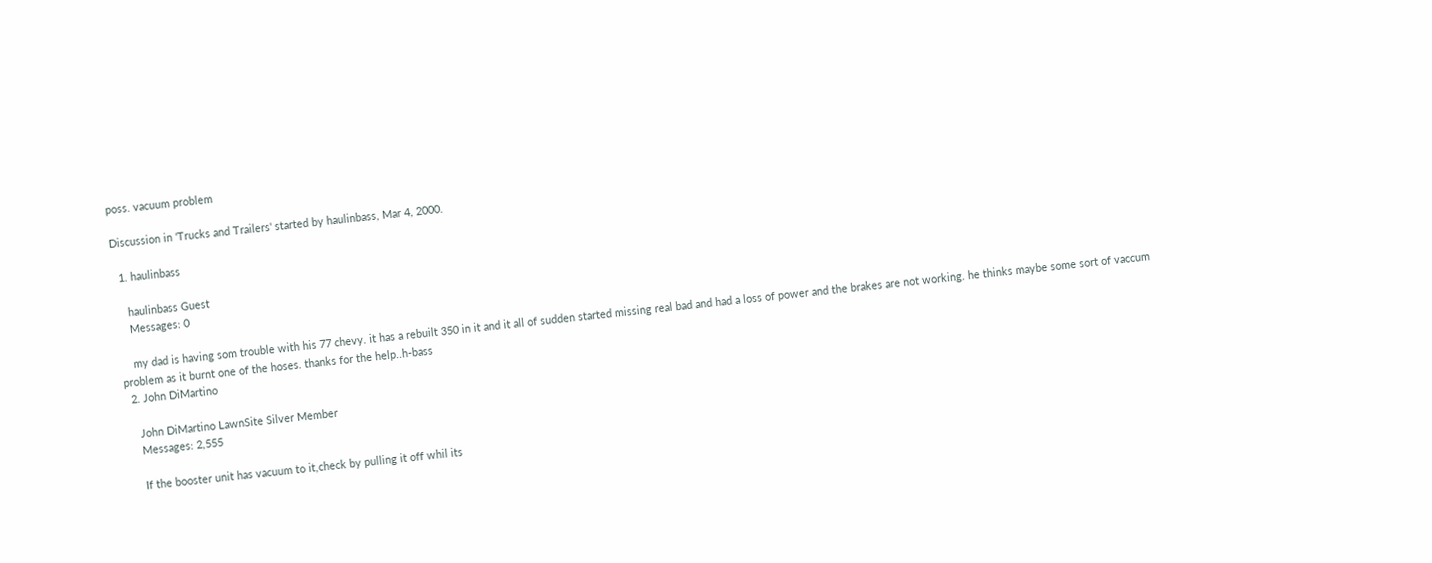poss. vacuum problem

Discussion in 'Trucks and Trailers' started by haulinbass, Mar 4, 2000.

  1. haulinbass

    haulinbass Guest
    Messages: 0

    my dad is having som trouble with his 77 chevy. it has a rebuilt 350 in it and it all of sudden started missing real bad and had a loss of power and the brakes are not working. he thinks maybe some sort of vaccum problem as it burnt one of the hoses. thanks for the help..h-bass
  2. John DiMartino

    John DiMartino LawnSite Silver Member
    Messages: 2,555

    If the booster unit has vacuum to it,check by pulling it off whil its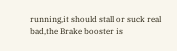running,it should stall or suck real bad,the Brake booster is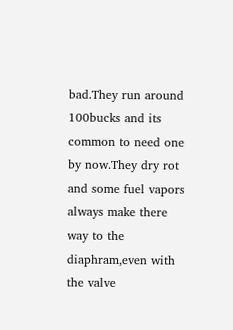bad.They run around 100bucks and its common to need one by now.They dry rot and some fuel vapors always make there way to the diaphram,even with the valve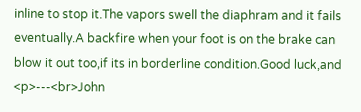inline to stop it.The vapors swell the diaphram and it fails eventually.A backfire when your foot is on the brake can blow it out too,if its in borderline condition.Good luck,and <p>---<br>John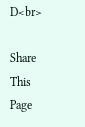D<br>

Share This Page